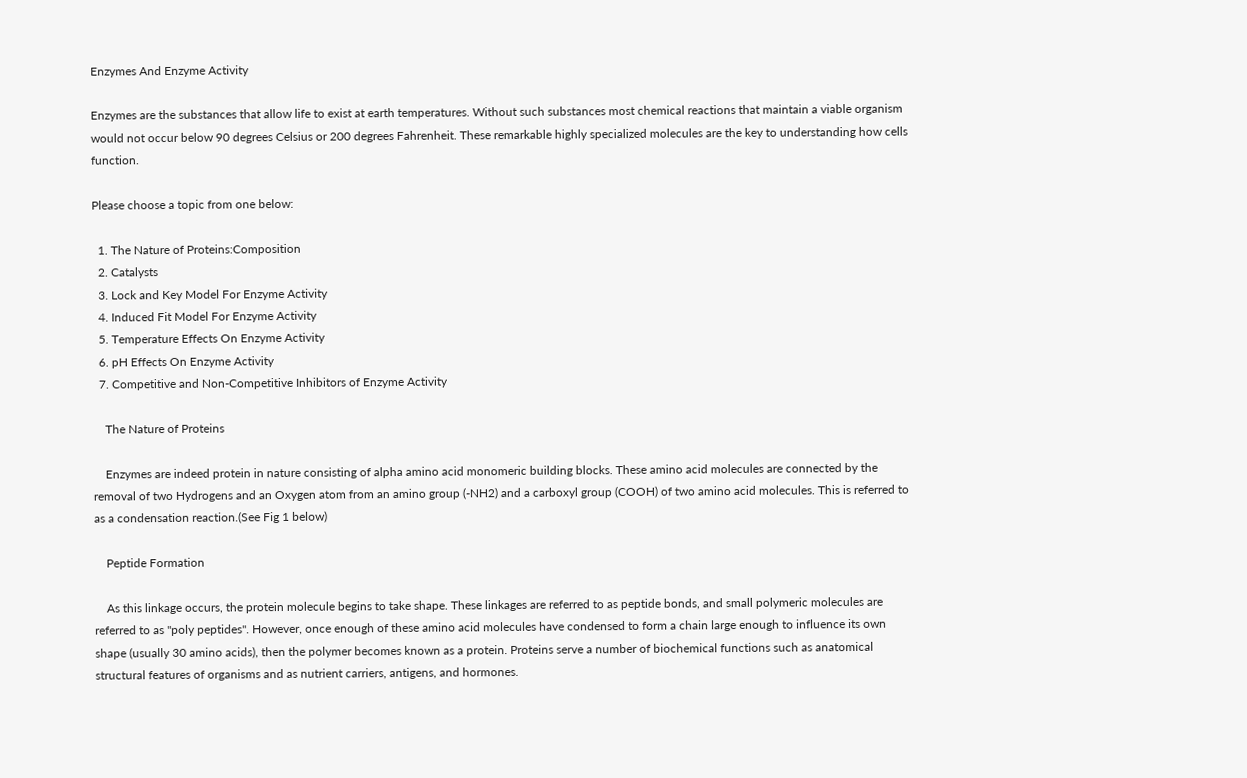Enzymes And Enzyme Activity

Enzymes are the substances that allow life to exist at earth temperatures. Without such substances most chemical reactions that maintain a viable organism would not occur below 90 degrees Celsius or 200 degrees Fahrenheit. These remarkable highly specialized molecules are the key to understanding how cells function.

Please choose a topic from one below:

  1. The Nature of Proteins:Composition
  2. Catalysts
  3. Lock and Key Model For Enzyme Activity
  4. Induced Fit Model For Enzyme Activity
  5. Temperature Effects On Enzyme Activity
  6. pH Effects On Enzyme Activity
  7. Competitive and Non-Competitive Inhibitors of Enzyme Activity

    The Nature of Proteins

    Enzymes are indeed protein in nature consisting of alpha amino acid monomeric building blocks. These amino acid molecules are connected by the removal of two Hydrogens and an Oxygen atom from an amino group (-NH2) and a carboxyl group (COOH) of two amino acid molecules. This is referred to as a condensation reaction.(See Fig 1 below)

    Peptide Formation

    As this linkage occurs, the protein molecule begins to take shape. These linkages are referred to as peptide bonds, and small polymeric molecules are referred to as "poly peptides". However, once enough of these amino acid molecules have condensed to form a chain large enough to influence its own shape (usually 30 amino acids), then the polymer becomes known as a protein. Proteins serve a number of biochemical functions such as anatomical structural features of organisms and as nutrient carriers, antigens, and hormones.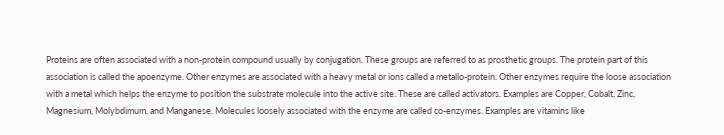Proteins are often associated with a non-protein compound usually by conjugation. These groups are referred to as prosthetic groups. The protein part of this association is called the apoenzyme. Other enzymes are associated with a heavy metal or ions called a metallo-protein. Other enzymes require the loose association with a metal which helps the enzyme to position the substrate molecule into the active site. These are called activators. Examples are Copper, Cobalt, Zinc, Magnesium, Molybdimum, and Manganese. Molecules loosely associated with the enzyme are called co-enzymes. Examples are vitamins like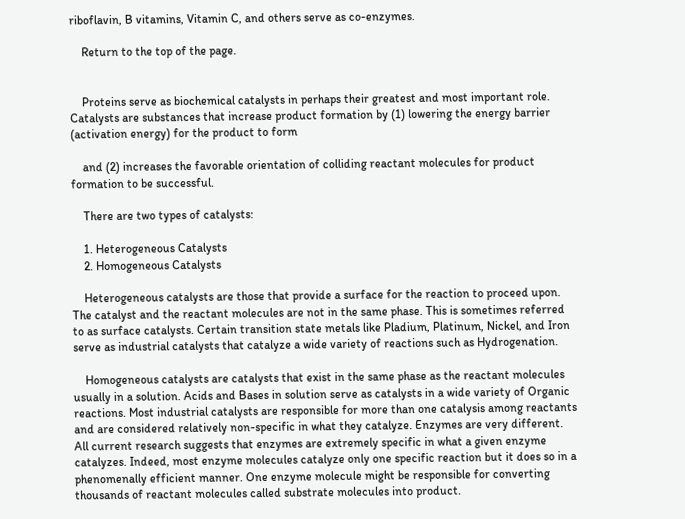riboflavin, B vitamins, Vitamin C, and others serve as co-enzymes.

    Return to the top of the page.


    Proteins serve as biochemical catalysts in perhaps their greatest and most important role. Catalysts are substances that increase product formation by (1) lowering the energy barrier (activation energy) for the product to form

    and (2) increases the favorable orientation of colliding reactant molecules for product formation to be successful.

    There are two types of catalysts:

    1. Heterogeneous Catalysts
    2. Homogeneous Catalysts

    Heterogeneous catalysts are those that provide a surface for the reaction to proceed upon. The catalyst and the reactant molecules are not in the same phase. This is sometimes referred to as surface catalysts. Certain transition state metals like Pladium, Platinum, Nickel, and Iron serve as industrial catalysts that catalyze a wide variety of reactions such as Hydrogenation.

    Homogeneous catalysts are catalysts that exist in the same phase as the reactant molecules usually in a solution. Acids and Bases in solution serve as catalysts in a wide variety of Organic reactions. Most industrial catalysts are responsible for more than one catalysis among reactants and are considered relatively non-specific in what they catalyze. Enzymes are very different. All current research suggests that enzymes are extremely specific in what a given enzyme catalyzes. Indeed, most enzyme molecules catalyze only one specific reaction but it does so in a phenomenally efficient manner. One enzyme molecule might be responsible for converting thousands of reactant molecules called substrate molecules into product.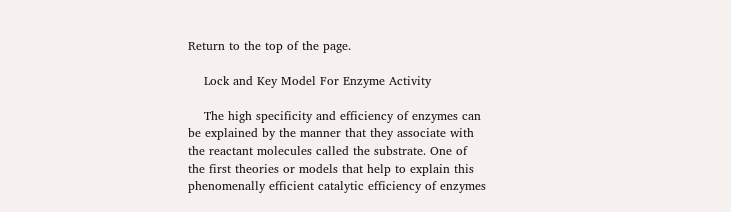Return to the top of the page.

    Lock and Key Model For Enzyme Activity

    The high specificity and efficiency of enzymes can be explained by the manner that they associate with the reactant molecules called the substrate. One of the first theories or models that help to explain this phenomenally efficient catalytic efficiency of enzymes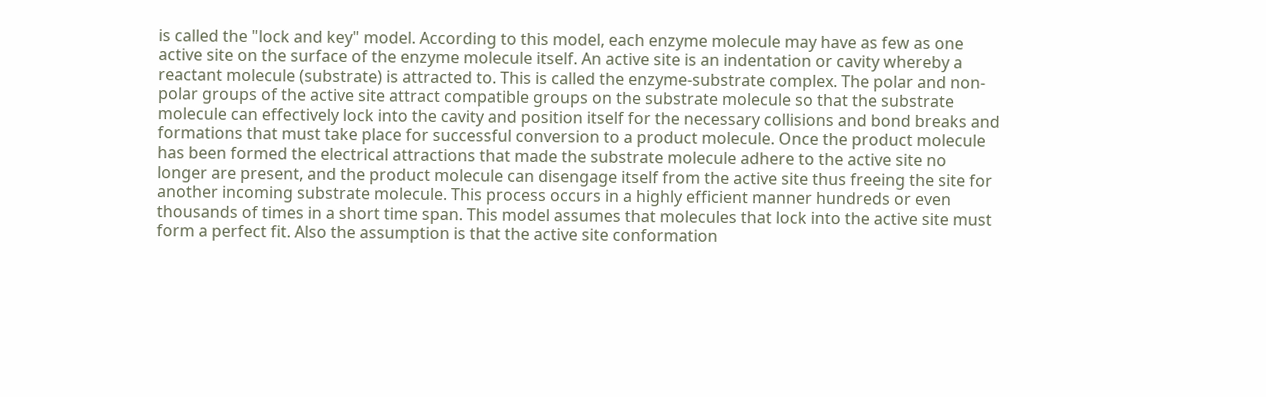is called the "lock and key" model. According to this model, each enzyme molecule may have as few as one active site on the surface of the enzyme molecule itself. An active site is an indentation or cavity whereby a reactant molecule (substrate) is attracted to. This is called the enzyme-substrate complex. The polar and non-polar groups of the active site attract compatible groups on the substrate molecule so that the substrate molecule can effectively lock into the cavity and position itself for the necessary collisions and bond breaks and formations that must take place for successful conversion to a product molecule. Once the product molecule has been formed the electrical attractions that made the substrate molecule adhere to the active site no longer are present, and the product molecule can disengage itself from the active site thus freeing the site for another incoming substrate molecule. This process occurs in a highly efficient manner hundreds or even thousands of times in a short time span. This model assumes that molecules that lock into the active site must form a perfect fit. Also the assumption is that the active site conformation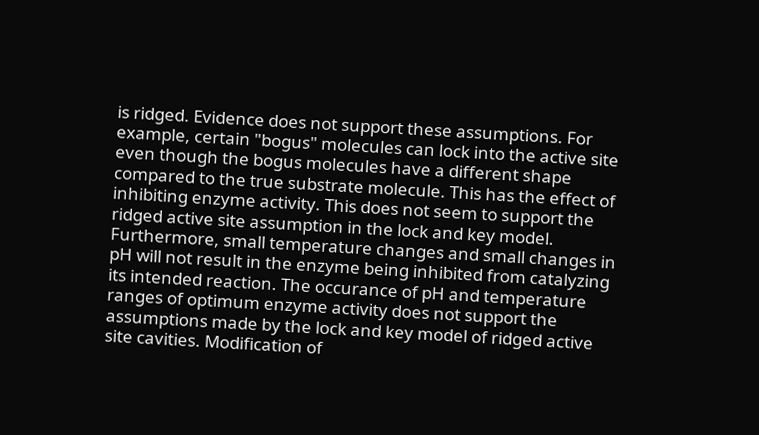is ridged. Evidence does not support these assumptions. For example, certain "bogus" molecules can lock into the active site even though the bogus molecules have a different shape compared to the true substrate molecule. This has the effect of inhibiting enzyme activity. This does not seem to support the ridged active site assumption in the lock and key model. Furthermore, small temperature changes and small changes in pH will not result in the enzyme being inhibited from catalyzing its intended reaction. The occurance of pH and temperature ranges of optimum enzyme activity does not support the assumptions made by the lock and key model of ridged active site cavities. Modification of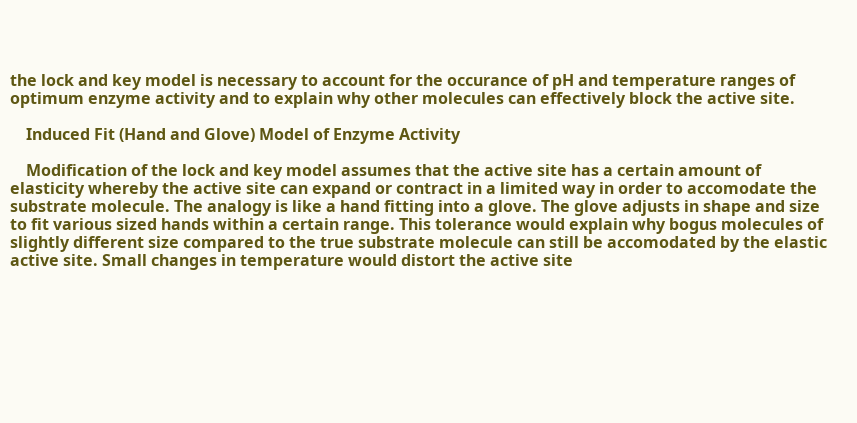the lock and key model is necessary to account for the occurance of pH and temperature ranges of optimum enzyme activity and to explain why other molecules can effectively block the active site.

    Induced Fit (Hand and Glove) Model of Enzyme Activity

    Modification of the lock and key model assumes that the active site has a certain amount of elasticity whereby the active site can expand or contract in a limited way in order to accomodate the substrate molecule. The analogy is like a hand fitting into a glove. The glove adjusts in shape and size to fit various sized hands within a certain range. This tolerance would explain why bogus molecules of slightly different size compared to the true substrate molecule can still be accomodated by the elastic active site. Small changes in temperature would distort the active site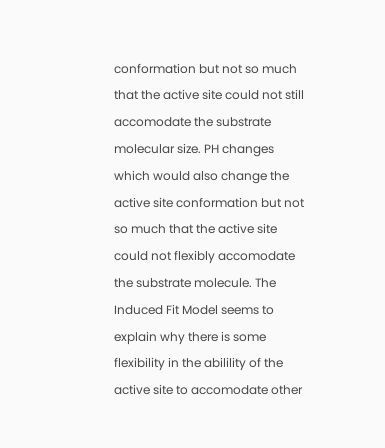conformation but not so much that the active site could not still accomodate the substrate molecular size. PH changes which would also change the active site conformation but not so much that the active site could not flexibly accomodate the substrate molecule. The Induced Fit Model seems to explain why there is some flexibility in the abilility of the active site to accomodate other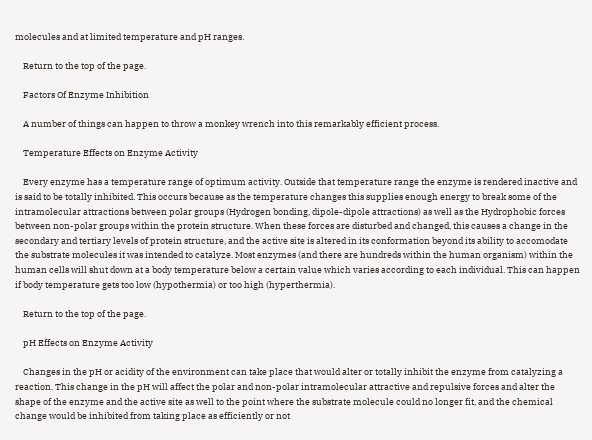molecules and at limited temperature and pH ranges.

    Return to the top of the page.

    Factors Of Enzyme Inhibition

    A number of things can happen to throw a monkey wrench into this remarkably efficient process.

    Temperature Effects on Enzyme Activity

    Every enzyme has a temperature range of optimum activity. Outside that temperature range the enzyme is rendered inactive and is said to be totally inhibited. This occurs because as the temperature changes this supplies enough energy to break some of the intramolecular attractions between polar groups (Hydrogen bonding, dipole-dipole attractions) as well as the Hydrophobic forces between non-polar groups within the protein structure. When these forces are disturbed and changed, this causes a change in the secondary and tertiary levels of protein structure, and the active site is altered in its conformation beyond its ability to accomodate the substrate molecules it was intended to catalyze. Most enzymes (and there are hundreds within the human organism) within the human cells will shut down at a body temperature below a certain value which varies according to each individual. This can happen if body temperature gets too low (hypothermia) or too high (hyperthermia).

    Return to the top of the page.

    pH Effects on Enzyme Activity

    Changes in the pH or acidity of the environment can take place that would alter or totally inhibit the enzyme from catalyzing a reaction. This change in the pH will affect the polar and non-polar intramolecular attractive and repulsive forces and alter the shape of the enzyme and the active site as well to the point where the substrate molecule could no longer fit, and the chemical change would be inhibited from taking place as efficiently or not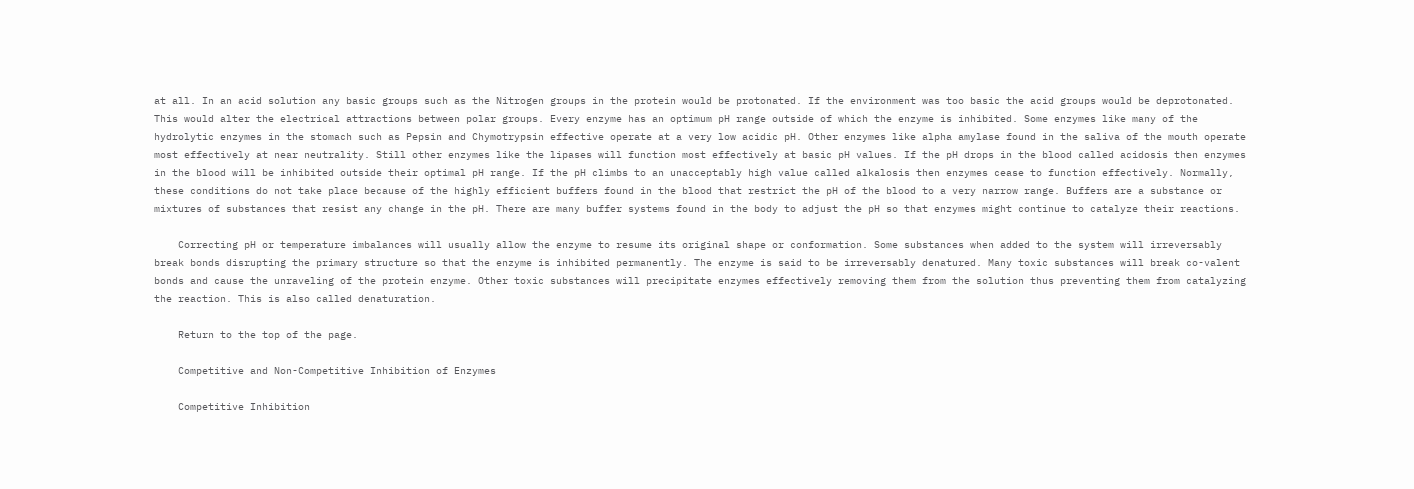at all. In an acid solution any basic groups such as the Nitrogen groups in the protein would be protonated. If the environment was too basic the acid groups would be deprotonated. This would alter the electrical attractions between polar groups. Every enzyme has an optimum pH range outside of which the enzyme is inhibited. Some enzymes like many of the hydrolytic enzymes in the stomach such as Pepsin and Chymotrypsin effective operate at a very low acidic pH. Other enzymes like alpha amylase found in the saliva of the mouth operate most effectively at near neutrality. Still other enzymes like the lipases will function most effectively at basic pH values. If the pH drops in the blood called acidosis then enzymes in the blood will be inhibited outside their optimal pH range. If the pH climbs to an unacceptably high value called alkalosis then enzymes cease to function effectively. Normally, these conditions do not take place because of the highly efficient buffers found in the blood that restrict the pH of the blood to a very narrow range. Buffers are a substance or mixtures of substances that resist any change in the pH. There are many buffer systems found in the body to adjust the pH so that enzymes might continue to catalyze their reactions.

    Correcting pH or temperature imbalances will usually allow the enzyme to resume its original shape or conformation. Some substances when added to the system will irreversably break bonds disrupting the primary structure so that the enzyme is inhibited permanently. The enzyme is said to be irreversably denatured. Many toxic substances will break co-valent bonds and cause the unraveling of the protein enzyme. Other toxic substances will precipitate enzymes effectively removing them from the solution thus preventing them from catalyzing the reaction. This is also called denaturation.

    Return to the top of the page.

    Competitive and Non-Competitive Inhibition of Enzymes

    Competitive Inhibition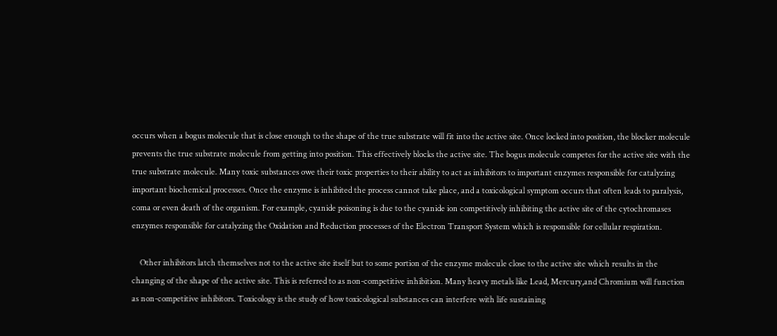occurs when a bogus molecule that is close enough to the shape of the true substrate will fit into the active site. Once locked into position, the blocker molecule prevents the true substrate molecule from getting into position. This effectively blocks the active site. The bogus molecule competes for the active site with the true substrate molecule. Many toxic substances owe their toxic properties to their ability to act as inhibitors to important enzymes responsible for catalyzing important biochemical processes. Once the enzyme is inhibited the process cannot take place, and a toxicological symptom occurs that often leads to paralysis, coma or even death of the organism. For example, cyanide poisoning is due to the cyanide ion competitively inhibiting the active site of the cytochromases enzymes responsible for catalyzing the Oxidation and Reduction processes of the Electron Transport System which is responsible for cellular respiration.

    Other inhibitors latch themselves not to the active site itself but to some portion of the enzyme molecule close to the active site which results in the changing of the shape of the active site. This is referred to as non-competitive inhibition. Many heavy metals like Lead, Mercury,and Chromium will function as non-competitive inhibitors. Toxicology is the study of how toxicological substances can interfere with life sustaining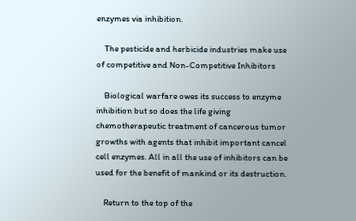enzymes via inhibition.

    The pesticide and herbicide industries make use of competitive and Non-Competitive Inhibitors

    Biological warfare owes its success to enzyme inhibition but so does the life giving chemotherapeutic treatment of cancerous tumor growths with agents that inhibit important cancel cell enzymes. All in all the use of inhibitors can be used for the benefit of mankind or its destruction.

    Return to the top of the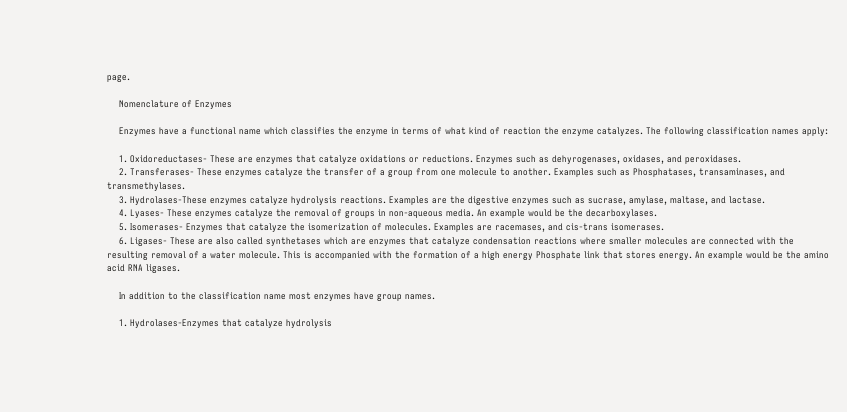page.

    Nomenclature of Enzymes

    Enzymes have a functional name which classifies the enzyme in terms of what kind of reaction the enzyme catalyzes. The following classification names apply:

    1. Oxidoreductases- These are enzymes that catalyze oxidations or reductions. Enzymes such as dehyrogenases, oxidases, and peroxidases.
    2. Transferases- These enzymes catalyze the transfer of a group from one molecule to another. Examples such as Phosphatases, transaminases, and transmethylases.
    3. Hydrolases-These enzymes catalyze hydrolysis reactions. Examples are the digestive enzymes such as sucrase, amylase, maltase, and lactase.
    4. Lyases- These enzymes catalyze the removal of groups in non-aqueous media. An example would be the decarboxylases.
    5. Isomerases- Enzymes that catalyze the isomerization of molecules. Examples are racemases, and cis-trans isomerases.
    6. Ligases- These are also called synthetases which are enzymes that catalyze condensation reactions where smaller molecules are connected with the resulting removal of a water molecule. This is accompanied with the formation of a high energy Phosphate link that stores energy. An example would be the amino acid RNA ligases.

    In addition to the classification name most enzymes have group names.

    1. Hydrolases-Enzymes that catalyze hydrolysis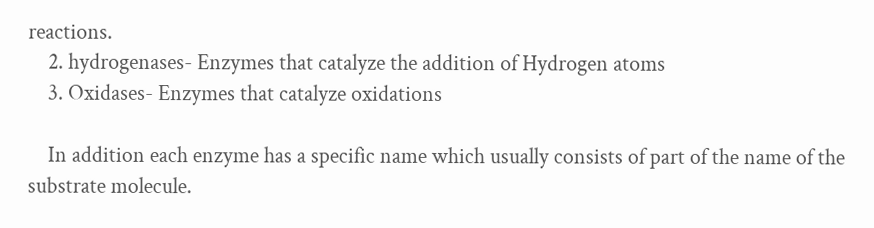reactions.
    2. hydrogenases- Enzymes that catalyze the addition of Hydrogen atoms
    3. Oxidases- Enzymes that catalyze oxidations

    In addition each enzyme has a specific name which usually consists of part of the name of the substrate molecule.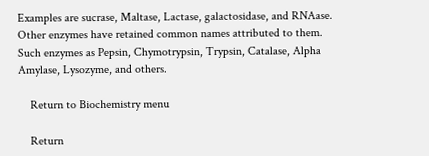Examples are sucrase, Maltase, Lactase, galactosidase, and RNAase. Other enzymes have retained common names attributed to them. Such enzymes as Pepsin, Chymotrypsin, Trypsin, Catalase, Alpha Amylase, Lysozyme, and others.

    Return to Biochemistry menu

    Return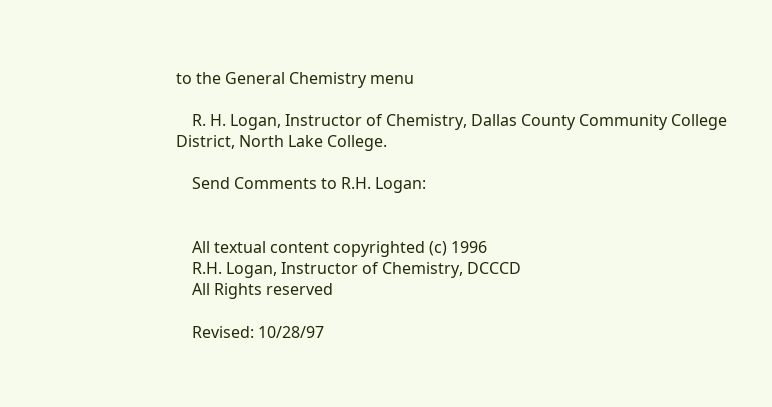to the General Chemistry menu

    R. H. Logan, Instructor of Chemistry, Dallas County Community College District, North Lake College.

    Send Comments to R.H. Logan:


    All textual content copyrighted (c) 1996
    R.H. Logan, Instructor of Chemistry, DCCCD
    All Rights reserved

    Revised: 10/28/97